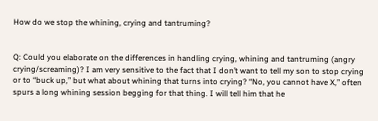How do we stop the whining, crying and tantruming?


Q: Could you elaborate on the differences in handling crying, whining and tantruming (angry crying/screaming)? I am very sensitive to the fact that I don’t want to tell my son to stop crying or to “buck up,” but what about whining that turns into crying? “No, you cannot have X,” often spurs a long whining session begging for that thing. I will tell him that he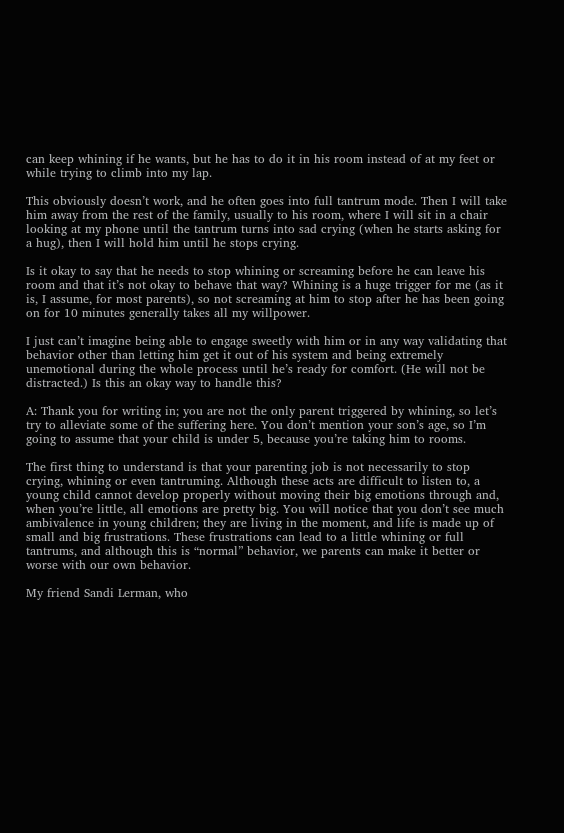can keep whining if he wants, but he has to do it in his room instead of at my feet or while trying to climb into my lap.

This obviously doesn’t work, and he often goes into full tantrum mode. Then I will take him away from the rest of the family, usually to his room, where I will sit in a chair looking at my phone until the tantrum turns into sad crying (when he starts asking for a hug), then I will hold him until he stops crying.

Is it okay to say that he needs to stop whining or screaming before he can leave his room and that it’s not okay to behave that way? Whining is a huge trigger for me (as it is, I assume, for most parents), so not screaming at him to stop after he has been going on for 10 minutes generally takes all my willpower.

I just can’t imagine being able to engage sweetly with him or in any way validating that behavior other than letting him get it out of his system and being extremely unemotional during the whole process until he’s ready for comfort. (He will not be distracted.) Is this an okay way to handle this?

A: Thank you for writing in; you are not the only parent triggered by whining, so let’s try to alleviate some of the suffering here. You don’t mention your son’s age, so I’m going to assume that your child is under 5, because you’re taking him to rooms.

The first thing to understand is that your parenting job is not necessarily to stop crying, whining or even tantruming. Although these acts are difficult to listen to, a young child cannot develop properly without moving their big emotions through and, when you’re little, all emotions are pretty big. You will notice that you don’t see much ambivalence in young children; they are living in the moment, and life is made up of small and big frustrations. These frustrations can lead to a little whining or full tantrums, and although this is “normal” behavior, we parents can make it better or worse with our own behavior.

My friend Sandi Lerman, who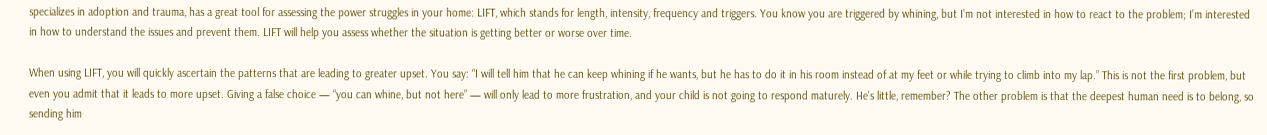specializes in adoption and trauma, has a great tool for assessing the power struggles in your home: LIFT, which stands for length, intensity, frequency and triggers. You know you are triggered by whining, but I’m not interested in how to react to the problem; I’m interested in how to understand the issues and prevent them. LIFT will help you assess whether the situation is getting better or worse over time.

When using LIFT, you will quickly ascertain the patterns that are leading to greater upset. You say: “I will tell him that he can keep whining if he wants, but he has to do it in his room instead of at my feet or while trying to climb into my lap.” This is not the first problem, but even you admit that it leads to more upset. Giving a false choice — “you can whine, but not here” — will only lead to more frustration, and your child is not going to respond maturely. He’s little, remember? The other problem is that the deepest human need is to belong, so sending him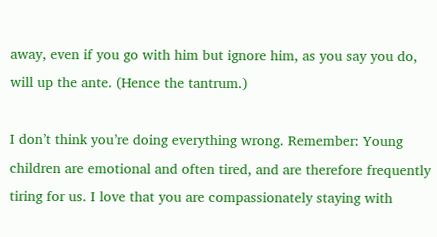away, even if you go with him but ignore him, as you say you do, will up the ante. (Hence the tantrum.)

I don’t think you’re doing everything wrong. Remember: Young children are emotional and often tired, and are therefore frequently tiring for us. I love that you are compassionately staying with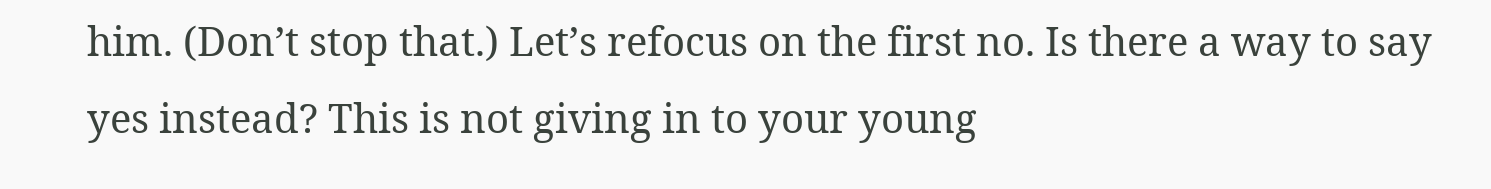him. (Don’t stop that.) Let’s refocus on the first no. Is there a way to say yes instead? This is not giving in to your young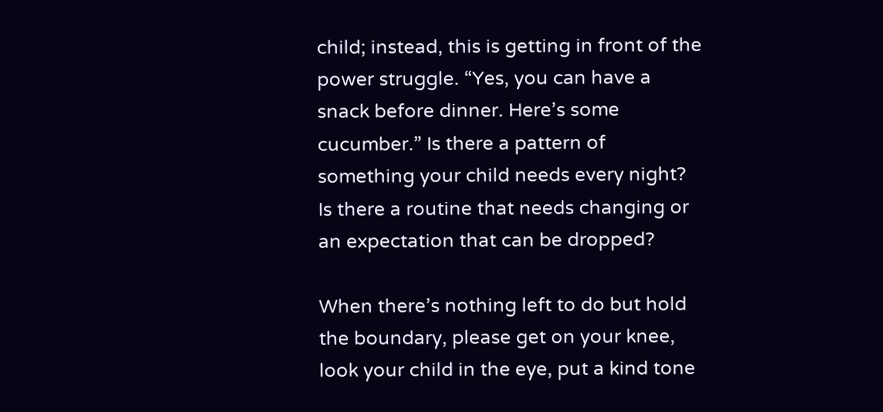child; instead, this is getting in front of the power struggle. “Yes, you can have a snack before dinner. Here’s some cucumber.” Is there a pattern of something your child needs every night? Is there a routine that needs changing or an expectation that can be dropped?

When there’s nothing left to do but hold the boundary, please get on your knee, look your child in the eye, put a kind tone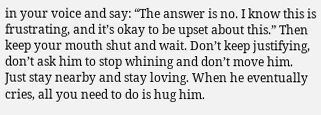in your voice and say: “The answer is no. I know this is frustrating, and it’s okay to be upset about this.” Then keep your mouth shut and wait. Don’t keep justifying, don’t ask him to stop whining and don’t move him. Just stay nearby and stay loving. When he eventually cries, all you need to do is hug him.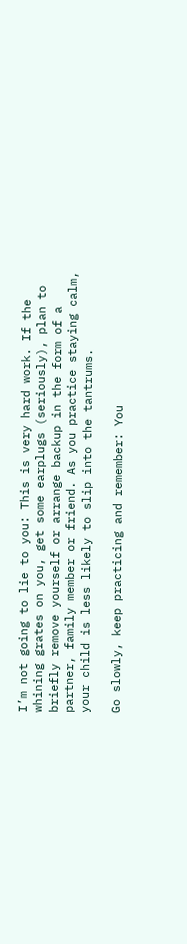I’m not going to lie to you: This is very hard work. If the whining grates on you, get some earplugs (seriously), plan to briefly remove yourself or arrange backup in the form of a partner, family member or friend. As you practice staying calm, your child is less likely to slip into the tantrums.

Go slowly, keep practicing and remember: You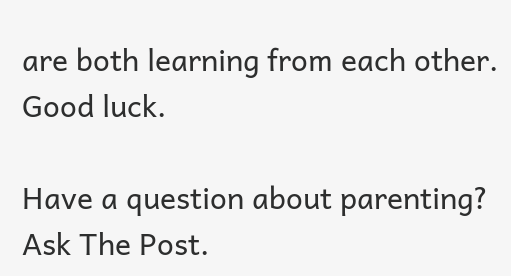are both learning from each other. Good luck.

Have a question about parenting? Ask The Post.